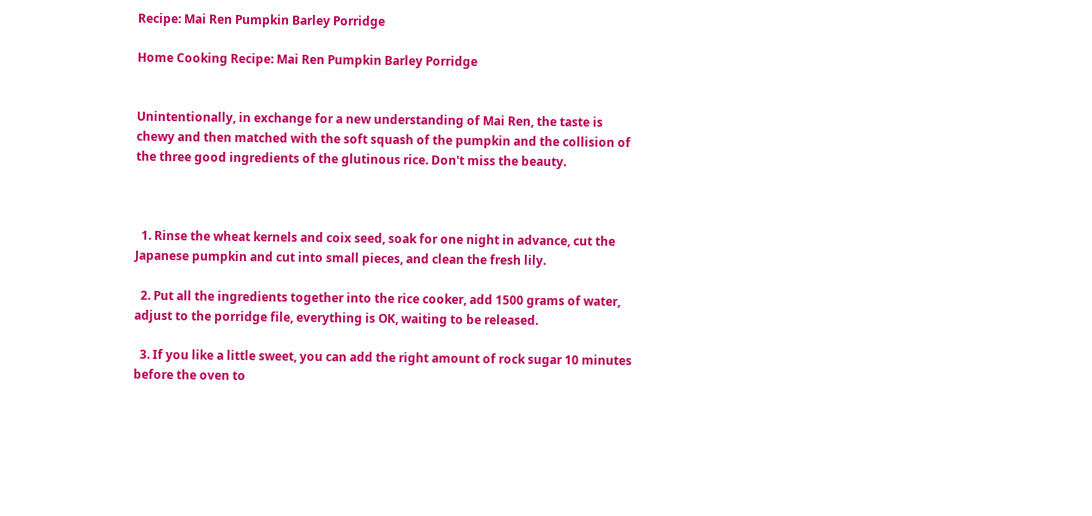Recipe: Mai Ren Pumpkin Barley Porridge

Home Cooking Recipe: Mai Ren Pumpkin Barley Porridge


Unintentionally, in exchange for a new understanding of Mai Ren, the taste is chewy and then matched with the soft squash of the pumpkin and the collision of the three good ingredients of the glutinous rice. Don't miss the beauty.



  1. Rinse the wheat kernels and coix seed, soak for one night in advance, cut the Japanese pumpkin and cut into small pieces, and clean the fresh lily.

  2. Put all the ingredients together into the rice cooker, add 1500 grams of water, adjust to the porridge file, everything is OK, waiting to be released.

  3. If you like a little sweet, you can add the right amount of rock sugar 10 minutes before the oven to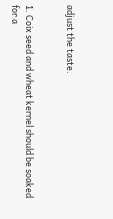adjust the taste.


1. Coix seed and wheat kernel should be soaked for a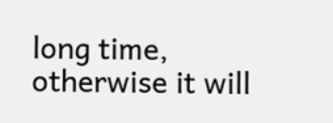long time, otherwise it will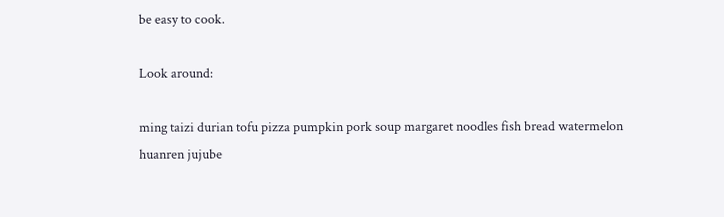be easy to cook.

Look around:

ming taizi durian tofu pizza pumpkin pork soup margaret noodles fish bread watermelon huanren jujube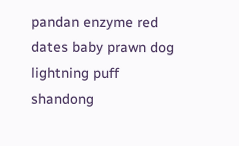pandan enzyme red dates baby prawn dog lightning puff shandong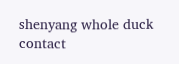shenyang whole duck contact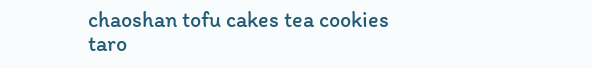chaoshan tofu cakes tea cookies taro